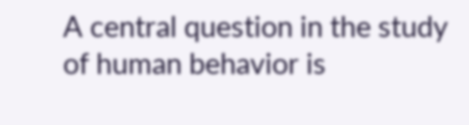A central question in the study of human behavior is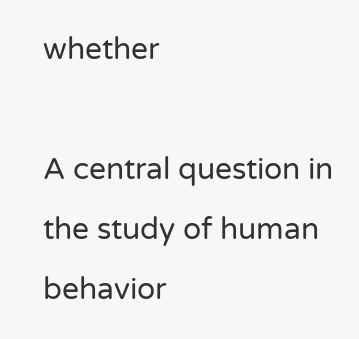whether

A central question in the study of human behavior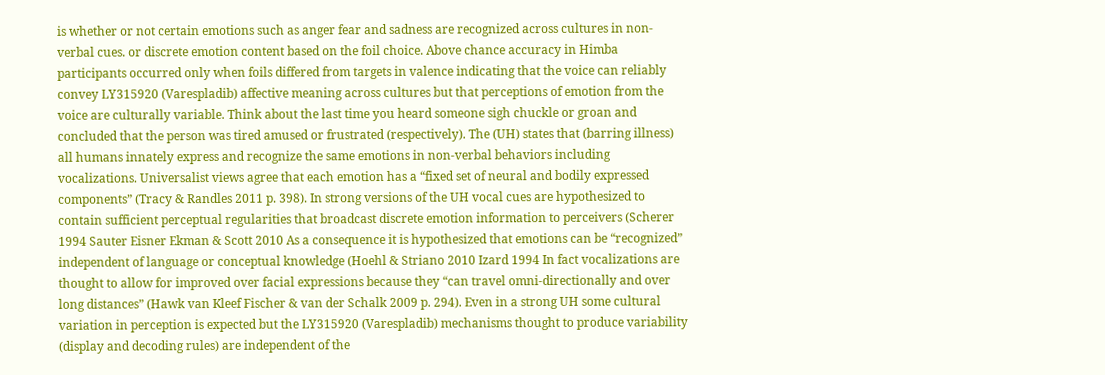is whether or not certain emotions such as anger fear and sadness are recognized across cultures in non-verbal cues. or discrete emotion content based on the foil choice. Above chance accuracy in Himba participants occurred only when foils differed from targets in valence indicating that the voice can reliably convey LY315920 (Varespladib) affective meaning across cultures but that perceptions of emotion from the voice are culturally variable. Think about the last time you heard someone sigh chuckle or groan and concluded that the person was tired amused or frustrated (respectively). The (UH) states that (barring illness) all humans innately express and recognize the same emotions in non-verbal behaviors including vocalizations. Universalist views agree that each emotion has a “fixed set of neural and bodily expressed components” (Tracy & Randles 2011 p. 398). In strong versions of the UH vocal cues are hypothesized to contain sufficient perceptual regularities that broadcast discrete emotion information to perceivers (Scherer 1994 Sauter Eisner Ekman & Scott 2010 As a consequence it is hypothesized that emotions can be “recognized” independent of language or conceptual knowledge (Hoehl & Striano 2010 Izard 1994 In fact vocalizations are thought to allow for improved over facial expressions because they “can travel omni-directionally and over long distances” (Hawk van Kleef Fischer & van der Schalk 2009 p. 294). Even in a strong UH some cultural variation in perception is expected but the LY315920 (Varespladib) mechanisms thought to produce variability (display and decoding rules) are independent of the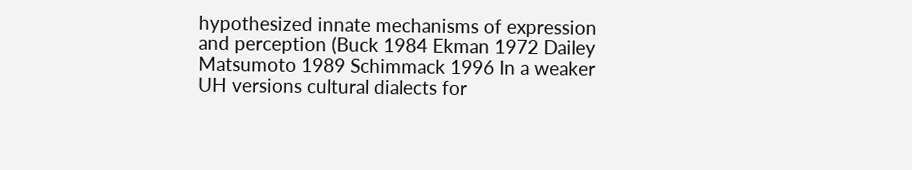hypothesized innate mechanisms of expression and perception (Buck 1984 Ekman 1972 Dailey Matsumoto 1989 Schimmack 1996 In a weaker UH versions cultural dialects for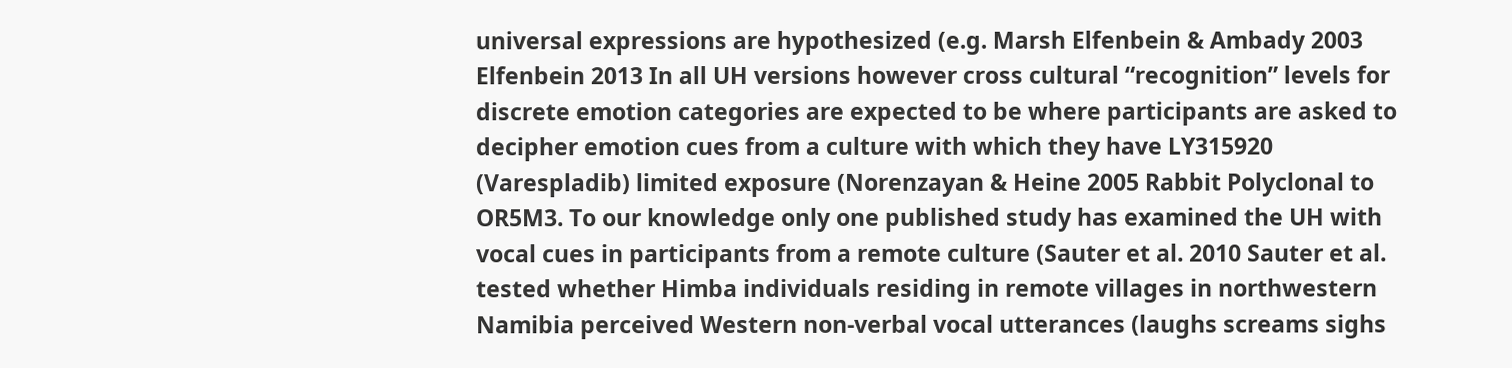universal expressions are hypothesized (e.g. Marsh Elfenbein & Ambady 2003 Elfenbein 2013 In all UH versions however cross cultural “recognition” levels for discrete emotion categories are expected to be where participants are asked to decipher emotion cues from a culture with which they have LY315920 (Varespladib) limited exposure (Norenzayan & Heine 2005 Rabbit Polyclonal to OR5M3. To our knowledge only one published study has examined the UH with vocal cues in participants from a remote culture (Sauter et al. 2010 Sauter et al. tested whether Himba individuals residing in remote villages in northwestern Namibia perceived Western non-verbal vocal utterances (laughs screams sighs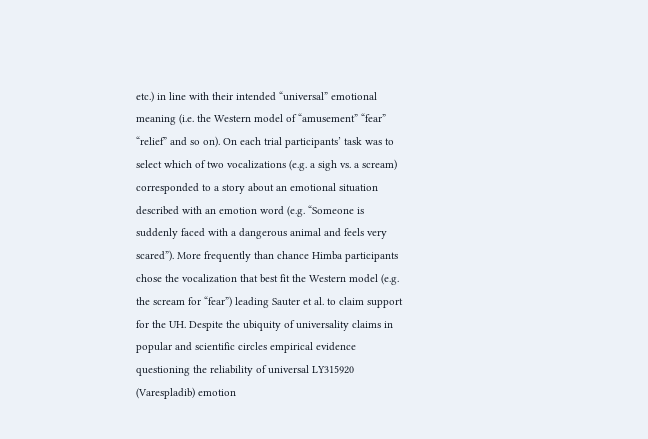etc.) in line with their intended “universal” emotional meaning (i.e. the Western model of “amusement” “fear” “relief” and so on). On each trial participants’ task was to select which of two vocalizations (e.g. a sigh vs. a scream) corresponded to a story about an emotional situation described with an emotion word (e.g. “Someone is suddenly faced with a dangerous animal and feels very scared”). More frequently than chance Himba participants chose the vocalization that best fit the Western model (e.g. the scream for “fear”) leading Sauter et al. to claim support for the UH. Despite the ubiquity of universality claims in popular and scientific circles empirical evidence questioning the reliability of universal LY315920 (Varespladib) emotion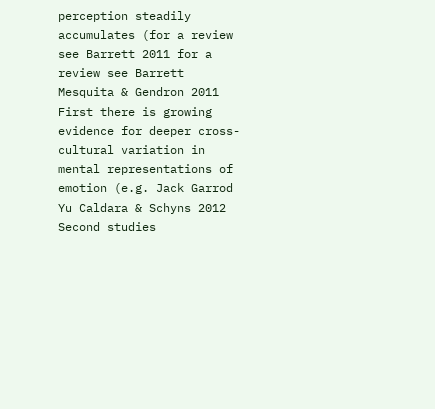perception steadily accumulates (for a review see Barrett 2011 for a review see Barrett Mesquita & Gendron 2011 First there is growing evidence for deeper cross-cultural variation in mental representations of emotion (e.g. Jack Garrod Yu Caldara & Schyns 2012 Second studies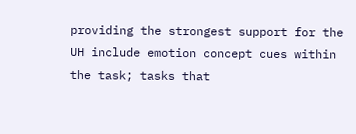providing the strongest support for the UH include emotion concept cues within the task; tasks that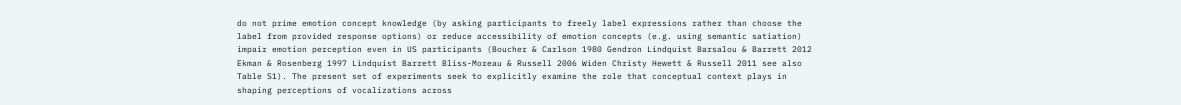do not prime emotion concept knowledge (by asking participants to freely label expressions rather than choose the label from provided response options) or reduce accessibility of emotion concepts (e.g. using semantic satiation) impair emotion perception even in US participants (Boucher & Carlson 1980 Gendron Lindquist Barsalou & Barrett 2012 Ekman & Rosenberg 1997 Lindquist Barrett Bliss-Moreau & Russell 2006 Widen Christy Hewett & Russell 2011 see also Table S1). The present set of experiments seek to explicitly examine the role that conceptual context plays in shaping perceptions of vocalizations across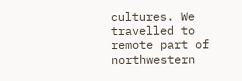cultures. We travelled to remote part of northwestern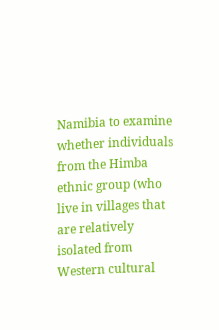Namibia to examine whether individuals from the Himba ethnic group (who live in villages that are relatively isolated from Western cultural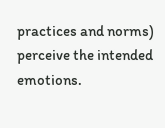practices and norms) perceive the intended emotions.